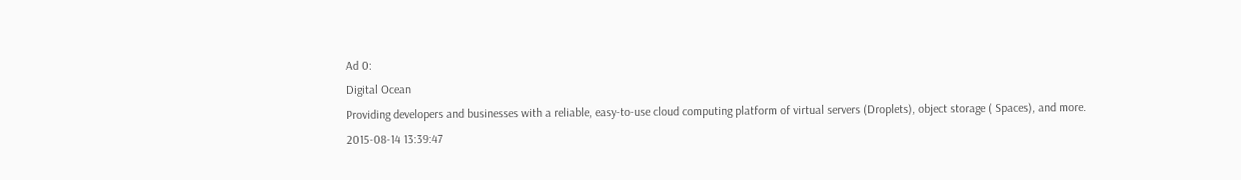Ad 0:
Digital Ocean
Providing developers and businesses with a reliable, easy-to-use cloud computing platform of virtual servers (Droplets), object storage ( Spaces), and more.
2015-08-14 13:39:47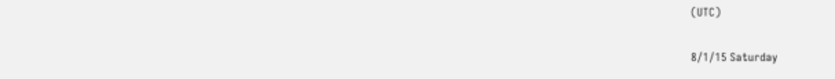(UTC)

8/1/15 Saturday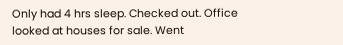Only had 4 hrs sleep. Checked out. Office looked at houses for sale. Went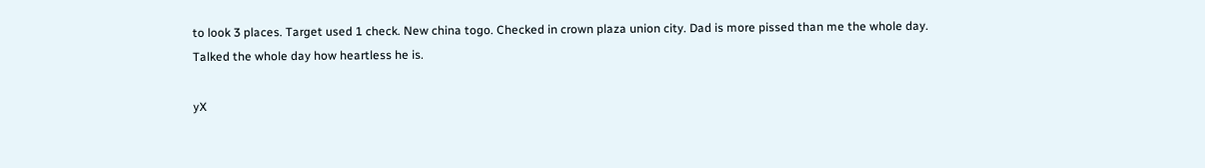to look 3 places. Target used 1 check. New china togo. Checked in crown plaza union city. Dad is more pissed than me the whole day. Talked the whole day how heartless he is.

yX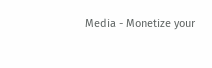Media - Monetize your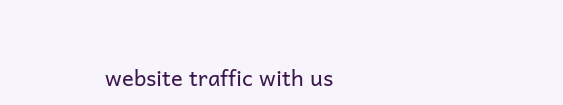website traffic with us